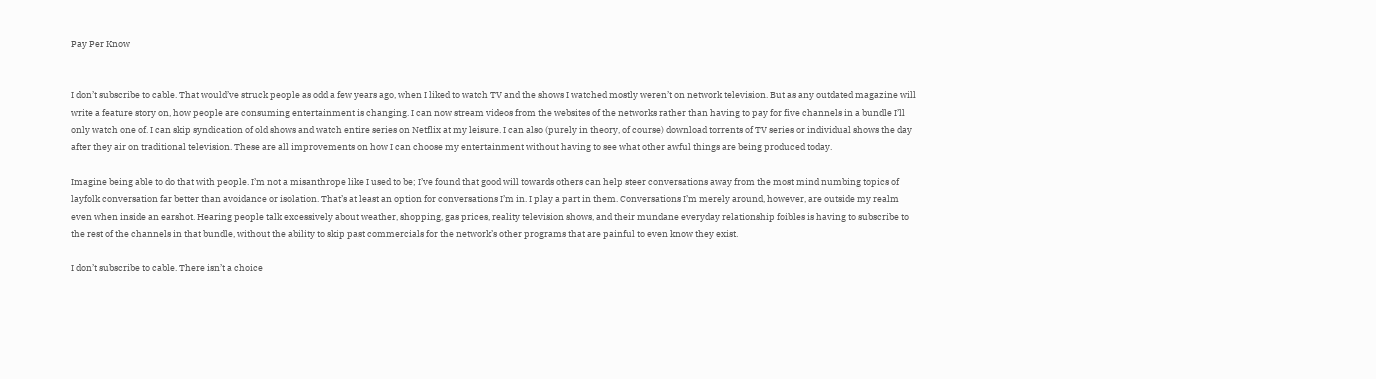Pay Per Know


I don’t subscribe to cable. That would’ve struck people as odd a few years ago, when I liked to watch TV and the shows I watched mostly weren’t on network television. But as any outdated magazine will write a feature story on, how people are consuming entertainment is changing. I can now stream videos from the websites of the networks rather than having to pay for five channels in a bundle I’ll only watch one of. I can skip syndication of old shows and watch entire series on Netflix at my leisure. I can also (purely in theory, of course) download torrents of TV series or individual shows the day after they air on traditional television. These are all improvements on how I can choose my entertainment without having to see what other awful things are being produced today.

Imagine being able to do that with people. I’m not a misanthrope like I used to be; I’ve found that good will towards others can help steer conversations away from the most mind numbing topics of layfolk conversation far better than avoidance or isolation. That’s at least an option for conversations I’m in. I play a part in them. Conversations I’m merely around, however, are outside my realm even when inside an earshot. Hearing people talk excessively about weather, shopping, gas prices, reality television shows, and their mundane everyday relationship foibles is having to subscribe to the rest of the channels in that bundle, without the ability to skip past commercials for the network’s other programs that are painful to even know they exist.

I don’t subscribe to cable. There isn’t a choice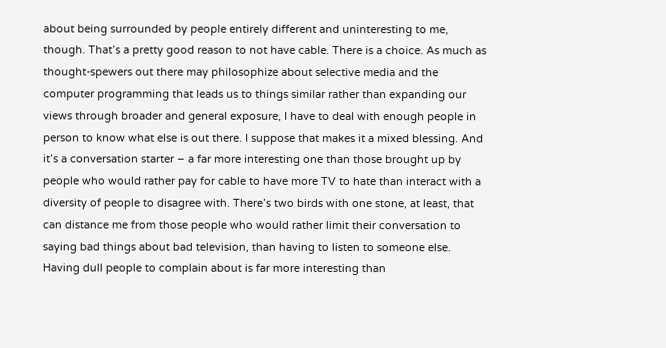about being surrounded by people entirely different and uninteresting to me, though. That’s a pretty good reason to not have cable. There is a choice. As much as thought-spewers out there may philosophize about selective media and the computer programming that leads us to things similar rather than expanding our views through broader and general exposure, I have to deal with enough people in person to know what else is out there. I suppose that makes it a mixed blessing. And it’s a conversation starter – a far more interesting one than those brought up by people who would rather pay for cable to have more TV to hate than interact with a diversity of people to disagree with. There’s two birds with one stone, at least, that can distance me from those people who would rather limit their conversation to saying bad things about bad television, than having to listen to someone else. Having dull people to complain about is far more interesting than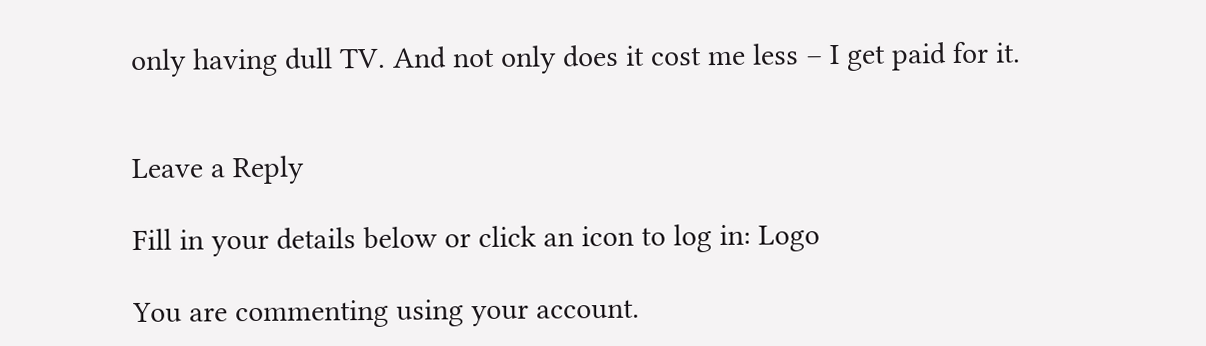only having dull TV. And not only does it cost me less – I get paid for it.


Leave a Reply

Fill in your details below or click an icon to log in: Logo

You are commenting using your account.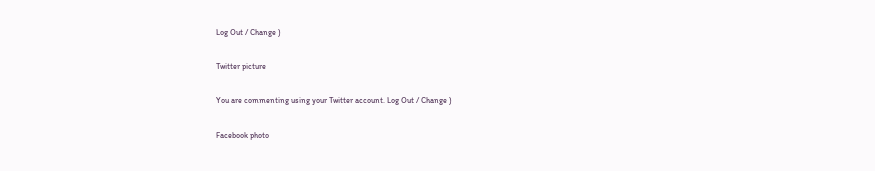Log Out / Change )

Twitter picture

You are commenting using your Twitter account. Log Out / Change )

Facebook photo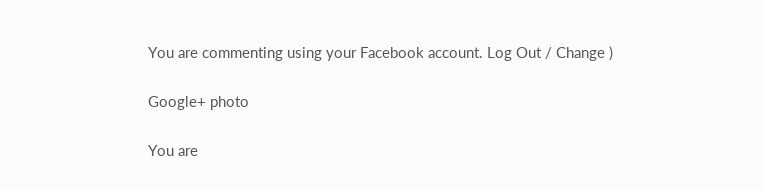You are commenting using your Facebook account. Log Out / Change )

Google+ photo

You are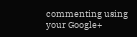commenting using your Google+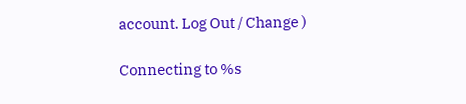account. Log Out / Change )

Connecting to %s